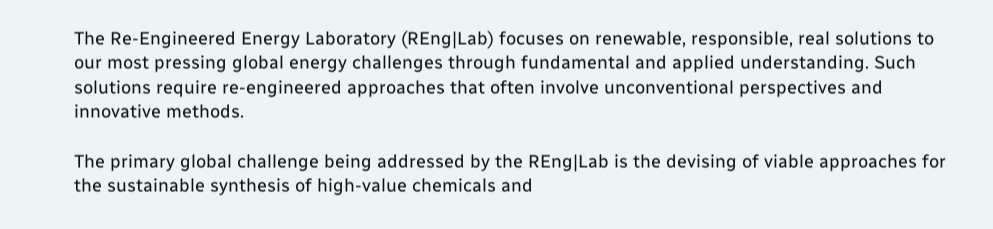The Re-Engineered Energy Laboratory (REng|Lab) focuses on renewable, responsible, real solutions to our most pressing global energy challenges through fundamental and applied understanding. Such solutions require re-engineered approaches that often involve unconventional perspectives and innovative methods.

The primary global challenge being addressed by the REng|Lab is the devising of viable approaches for the sustainable synthesis of high-value chemicals and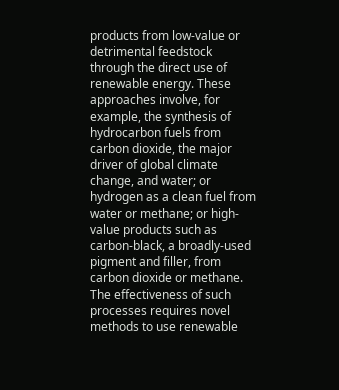products from low-value or detrimental feedstock through the direct use of renewable energy. These approaches involve, for example, the synthesis of hydrocarbon fuels from carbon dioxide, the major driver of global climate change, and water; or hydrogen as a clean fuel from water or methane; or high-value products such as carbon-black, a broadly-used pigment and filler, from carbon dioxide or methane. The effectiveness of such processes requires novel methods to use renewable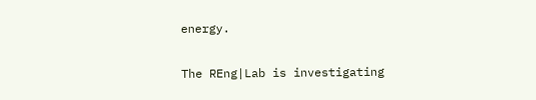energy.

The REng|Lab is investigating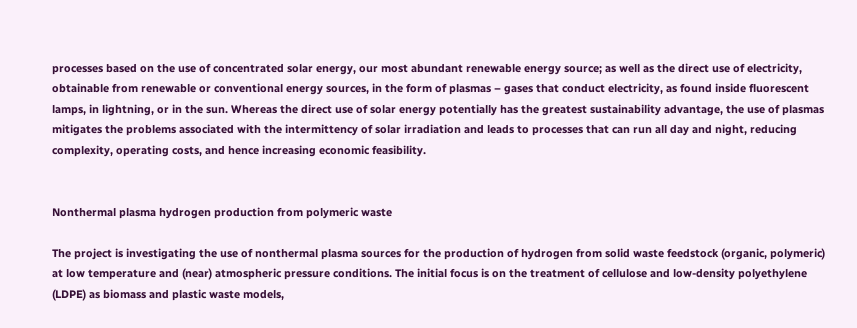processes based on the use of concentrated solar energy, our most abundant renewable energy source; as well as the direct use of electricity, obtainable from renewable or conventional energy sources, in the form of plasmas – gases that conduct electricity, as found inside fluorescent lamps, in lightning, or in the sun. Whereas the direct use of solar energy potentially has the greatest sustainability advantage, the use of plasmas mitigates the problems associated with the intermittency of solar irradiation and leads to processes that can run all day and night, reducing complexity, operating costs, and hence increasing economic feasibility.


Nonthermal plasma hydrogen production from polymeric waste

The project is investigating the use of nonthermal plasma sources for the production of hydrogen from solid waste feedstock (organic, polymeric) at low temperature and (near) atmospheric pressure conditions. The initial focus is on the treatment of cellulose and low-density polyethylene (LDPE) as biomass and plastic waste models,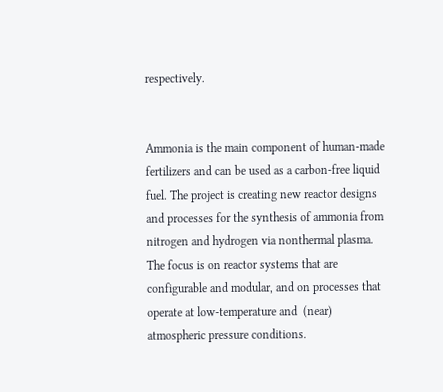respectively.


Ammonia is the main component of human-made fertilizers and can be used as a carbon-free liquid fuel. The project is creating new reactor designs and processes for the synthesis of ammonia from nitrogen and hydrogen via nonthermal plasma. The focus is on reactor systems that are configurable and modular, and on processes that operate at low-temperature and  (near) atmospheric pressure conditions.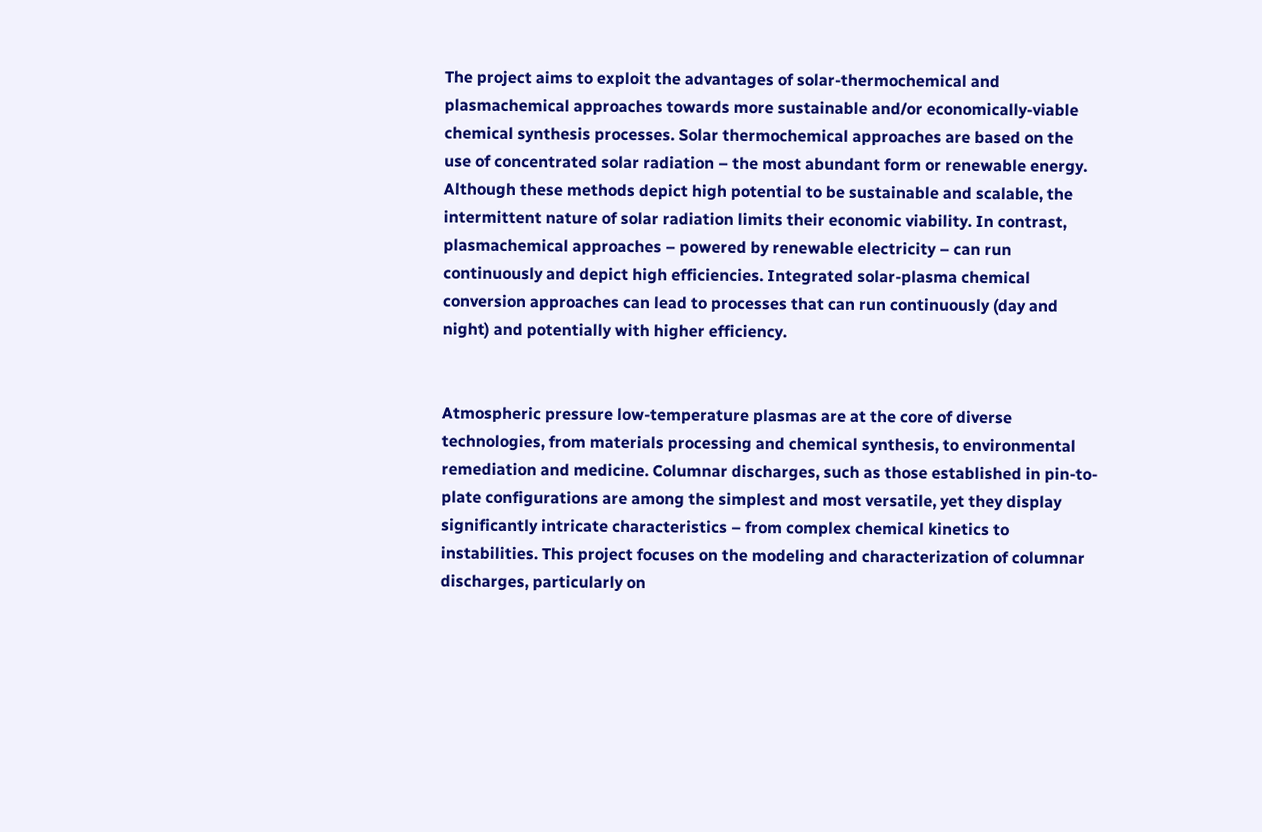The project aims to exploit the advantages of solar-thermochemical and plasmachemical approaches towards more sustainable and/or economically-viable chemical synthesis processes. Solar thermochemical approaches are based on the use of concentrated solar radiation – the most abundant form or renewable energy. Although these methods depict high potential to be sustainable and scalable, the intermittent nature of solar radiation limits their economic viability. In contrast, plasmachemical approaches – powered by renewable electricity – can run continuously and depict high efficiencies. Integrated solar-plasma chemical conversion approaches can lead to processes that can run continuously (day and night) and potentially with higher efficiency.


Atmospheric pressure low-temperature plasmas are at the core of diverse technologies, from materials processing and chemical synthesis, to environmental remediation and medicine. Columnar discharges, such as those established in pin-to-plate configurations are among the simplest and most versatile, yet they display significantly intricate characteristics – from complex chemical kinetics to instabilities. This project focuses on the modeling and characterization of columnar discharges, particularly on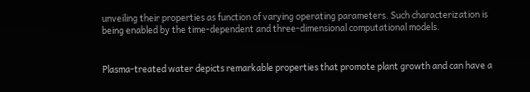unveiling their properties as function of varying operating parameters. Such characterization is being enabled by the time-dependent and three-dimensional computational models.


Plasma-treated water depicts remarkable properties that promote plant growth and can have a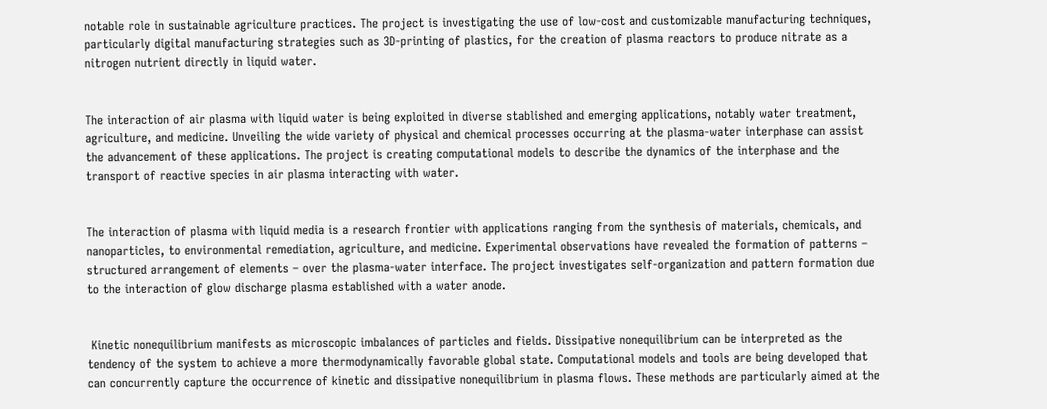notable role in sustainable agriculture practices. The project is investigating the use of low-cost and customizable manufacturing techniques, particularly digital manufacturing strategies such as 3D-printing of plastics, for the creation of plasma reactors to produce nitrate as a nitrogen nutrient directly in liquid water.


The interaction of air plasma with liquid water is being exploited in diverse stablished and emerging applications, notably water treatment, agriculture, and medicine. Unveiling the wide variety of physical and chemical processes occurring at the plasma-water interphase can assist the advancement of these applications. The project is creating computational models to describe the dynamics of the interphase and the transport of reactive species in air plasma interacting with water.


The interaction of plasma with liquid media is a research frontier with applications ranging from the synthesis of materials, chemicals, and nanoparticles, to environmental remediation, agriculture, and medicine. Experimental observations have revealed the formation of patterns – structured arrangement of elements – over the plasma-water interface. The project investigates self-organization and pattern formation due to the interaction of glow discharge plasma established with a water anode.


 Kinetic nonequilibrium manifests as microscopic imbalances of particles and fields. Dissipative nonequilibrium can be interpreted as the tendency of the system to achieve a more thermodynamically favorable global state. Computational models and tools are being developed that can concurrently capture the occurrence of kinetic and dissipative nonequilibrium in plasma flows. These methods are particularly aimed at the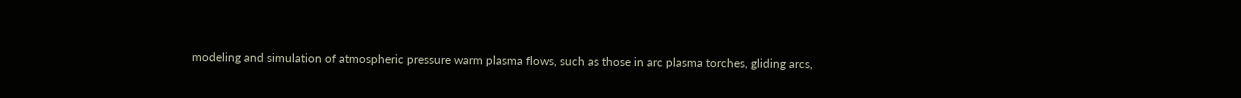modeling and simulation of atmospheric pressure warm plasma flows, such as those in arc plasma torches, gliding arcs,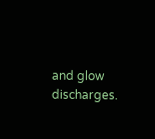and glow discharges.